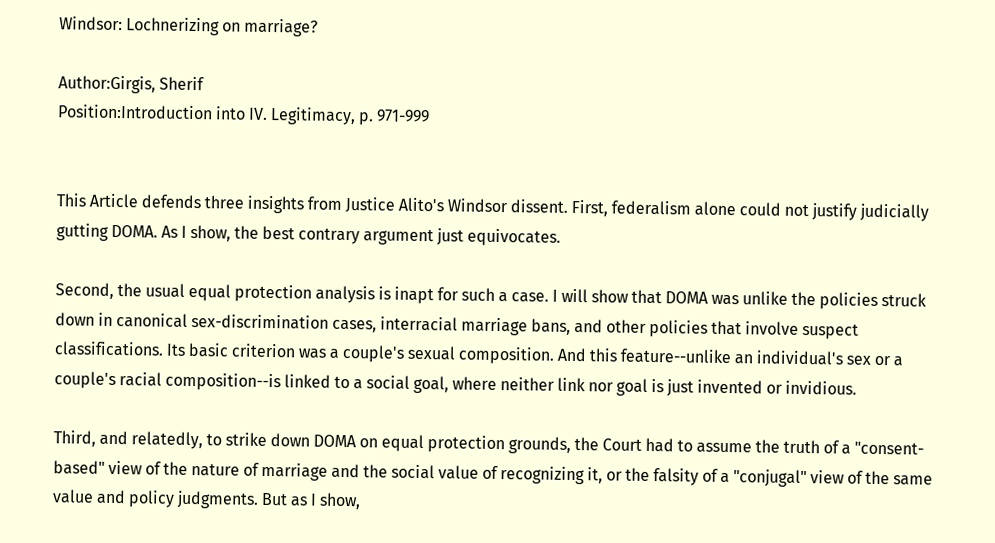Windsor: Lochnerizing on marriage?

Author:Girgis, Sherif
Position:Introduction into IV. Legitimacy, p. 971-999


This Article defends three insights from Justice Alito's Windsor dissent. First, federalism alone could not justify judicially gutting DOMA. As I show, the best contrary argument just equivocates.

Second, the usual equal protection analysis is inapt for such a case. I will show that DOMA was unlike the policies struck down in canonical sex-discrimination cases, interracial marriage bans, and other policies that involve suspect classifications. Its basic criterion was a couple's sexual composition. And this feature--unlike an individual's sex or a couple's racial composition--is linked to a social goal, where neither link nor goal is just invented or invidious.

Third, and relatedly, to strike down DOMA on equal protection grounds, the Court had to assume the truth of a "consent-based" view of the nature of marriage and the social value of recognizing it, or the falsity of a "conjugal" view of the same value and policy judgments. But as I show,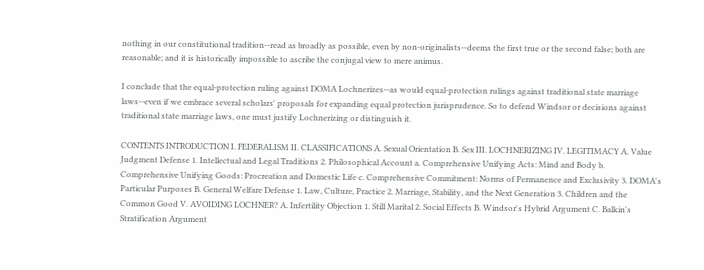nothing in our constitutional tradition--read as broadly as possible, even by non-originalists--deems the first true or the second false; both are reasonable; and it is historically impossible to ascribe the conjugal view to mere animus.

I conclude that the equal-protection ruling against DOMA Lochnerizes--as would equal-protection rulings against traditional state marriage laws--even if we embrace several scholars' proposals for expanding equal protection jurisprudence. So to defend Windsor or decisions against traditional state marriage laws, one must justify Lochnerizing or distinguish it.

CONTENTS INTRODUCTION I. FEDERALISM II. CLASSIFICATIONS A. Sexual Orientation B. Sex III. LOCHNERIZING IV. LEGITIMACY A. Value Judgment Defense 1. Intellectual and Legal Traditions 2. Philosophical Account a. Comprehensive Unifying Acts: Mind and Body b. Comprehensive Unifying Goods: Procreation and Domestic Life c. Comprehensive Commitment: Norms of Permanence and Exclusivity 3. DOMA's Particular Purposes B. General Welfare Defense 1. Law, Culture, Practice 2. Marriage, Stability, and the Next Generation 3. Children and the Common Good V. AVOIDING LOCHNER? A. Infertility Objection 1. Still Marital 2. Social Effects B. Windsor's Hybrid Argument C. Balkin's Stratification Argument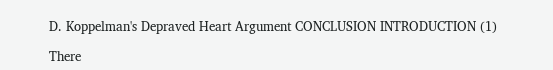D. Koppelman's Depraved Heart Argument CONCLUSION INTRODUCTION (1)

There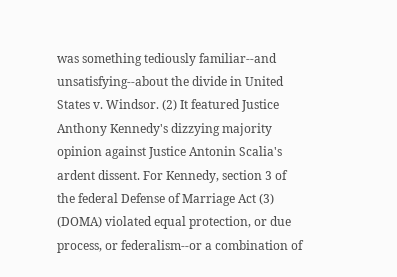was something tediously familiar--and unsatisfying--about the divide in United States v. Windsor. (2) It featured Justice Anthony Kennedy's dizzying majority opinion against Justice Antonin Scalia's ardent dissent. For Kennedy, section 3 of the federal Defense of Marriage Act (3) (DOMA) violated equal protection, or due process, or federalism--or a combination of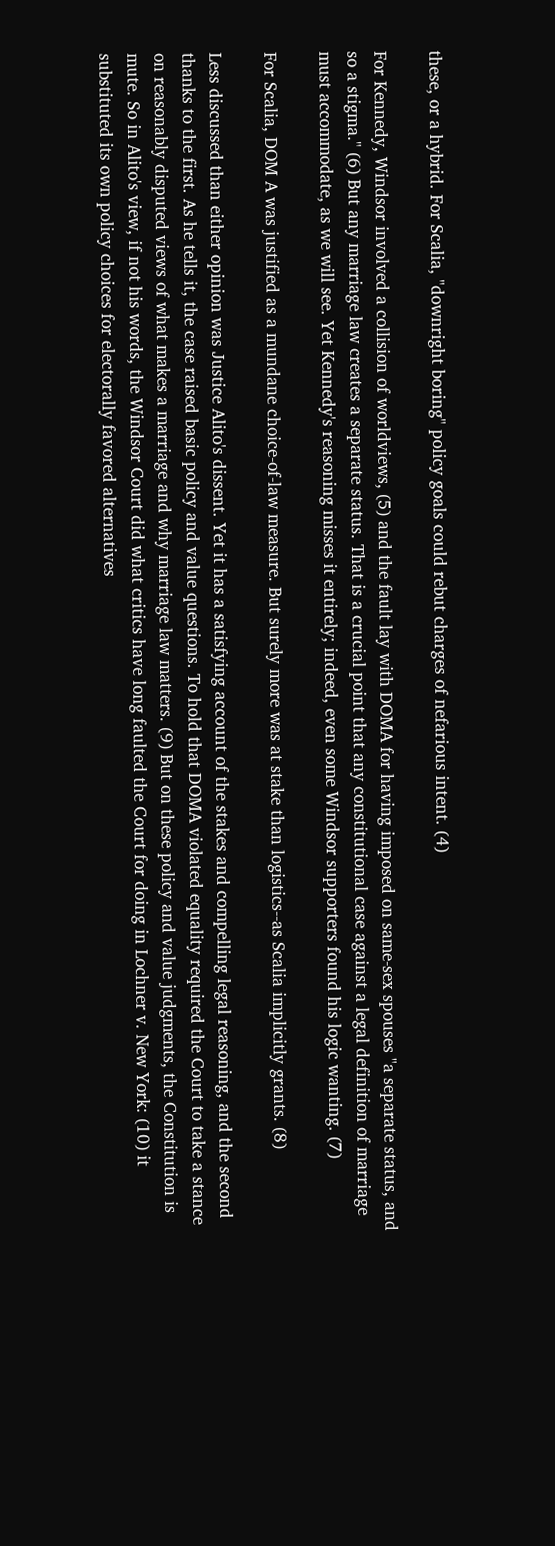these, or a hybrid. For Scalia, "downright boring" policy goals could rebut charges of nefarious intent. (4)

For Kennedy, Windsor involved a collision of worldviews, (5) and the fault lay with DOMA for having imposed on same-sex spouses "a separate status, and so a stigma." (6) But any marriage law creates a separate status. That is a crucial point that any constitutional case against a legal definition of marriage must accommodate, as we will see. Yet Kennedy's reasoning misses it entirely; indeed, even some Windsor supporters found his logic wanting. (7)

For Scalia, DOM A was justified as a mundane choice-of-law measure. But surely more was at stake than logistics--as Scalia implicitly grants. (8)

Less discussed than either opinion was Justice Alito's dissent. Yet it has a satisfying account of the stakes and compelling legal reasoning, and the second thanks to the first. As he tells it, the case raised basic policy and value questions. To hold that DOMA violated equality required the Court to take a stance on reasonably disputed views of what makes a marriage and why marriage law matters. (9) But on these policy and value judgments, the Constitution is mute. So in Alito's view, if not his words, the Windsor Court did what critics have long faulted the Court for doing in Lochner v. New York: (10) it substituted its own policy choices for electorally favored alternatives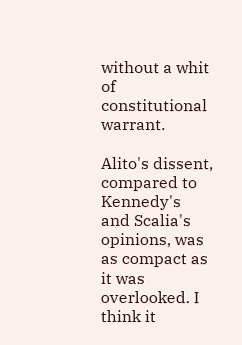without a whit of constitutional warrant.

Alito's dissent, compared to Kennedy's and Scalia's opinions, was as compact as it was overlooked. I think it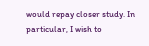would repay closer study. In particular, I wish to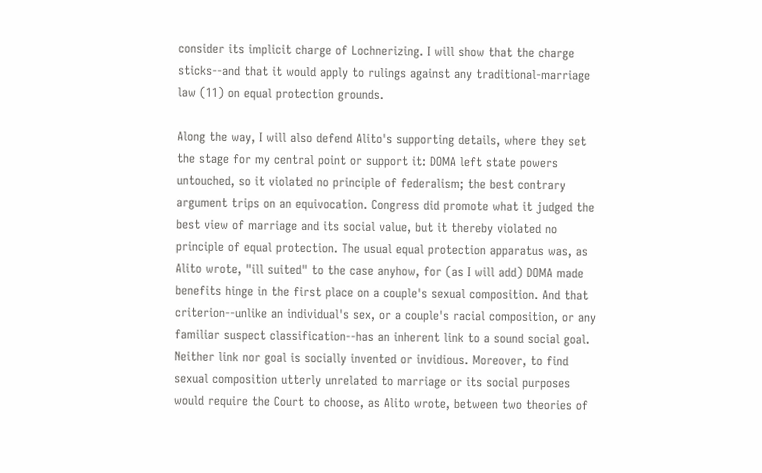consider its implicit charge of Lochnerizing. I will show that the charge sticks--and that it would apply to rulings against any traditional-marriage law (11) on equal protection grounds.

Along the way, I will also defend Alito's supporting details, where they set the stage for my central point or support it: DOMA left state powers untouched, so it violated no principle of federalism; the best contrary argument trips on an equivocation. Congress did promote what it judged the best view of marriage and its social value, but it thereby violated no principle of equal protection. The usual equal protection apparatus was, as Alito wrote, "ill suited" to the case anyhow, for (as I will add) DOMA made benefits hinge in the first place on a couple's sexual composition. And that criterion--unlike an individual's sex, or a couple's racial composition, or any familiar suspect classification--has an inherent link to a sound social goal. Neither link nor goal is socially invented or invidious. Moreover, to find sexual composition utterly unrelated to marriage or its social purposes would require the Court to choose, as Alito wrote, between two theories of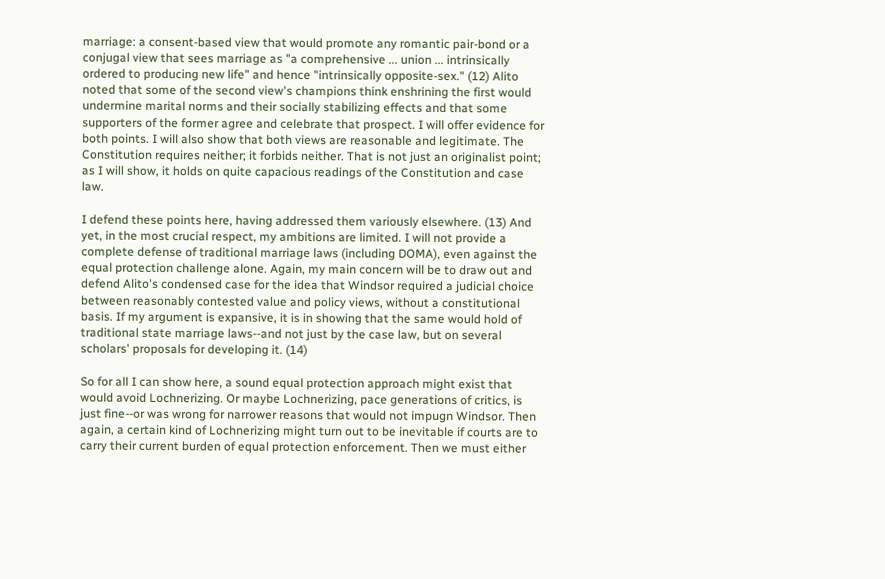marriage: a consent-based view that would promote any romantic pair-bond or a conjugal view that sees marriage as "a comprehensive ... union ... intrinsically ordered to producing new life" and hence "intrinsically opposite-sex." (12) Alito noted that some of the second view's champions think enshrining the first would undermine marital norms and their socially stabilizing effects and that some supporters of the former agree and celebrate that prospect. I will offer evidence for both points. I will also show that both views are reasonable and legitimate. The Constitution requires neither; it forbids neither. That is not just an originalist point; as I will show, it holds on quite capacious readings of the Constitution and case law.

I defend these points here, having addressed them variously elsewhere. (13) And yet, in the most crucial respect, my ambitions are limited. I will not provide a complete defense of traditional marriage laws (including DOMA), even against the equal protection challenge alone. Again, my main concern will be to draw out and defend Alito's condensed case for the idea that Windsor required a judicial choice between reasonably contested value and policy views, without a constitutional basis. If my argument is expansive, it is in showing that the same would hold of traditional state marriage laws--and not just by the case law, but on several scholars' proposals for developing it. (14)

So for all I can show here, a sound equal protection approach might exist that would avoid Lochnerizing. Or maybe Lochnerizing, pace generations of critics, is just fine--or was wrong for narrower reasons that would not impugn Windsor. Then again, a certain kind of Lochnerizing might turn out to be inevitable if courts are to carry their current burden of equal protection enforcement. Then we must either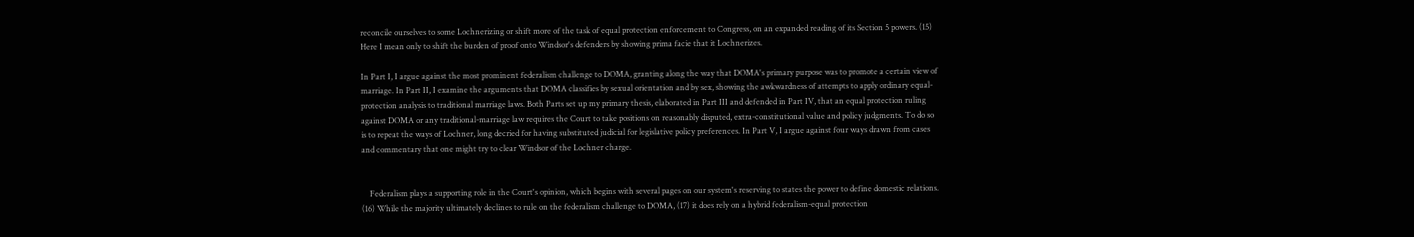reconcile ourselves to some Lochnerizing or shift more of the task of equal protection enforcement to Congress, on an expanded reading of its Section 5 powers. (15) Here I mean only to shift the burden of proof onto Windsor's defenders by showing prima facie that it Lochnerizes.

In Part I, I argue against the most prominent federalism challenge to DOMA, granting along the way that DOMA's primary purpose was to promote a certain view of marriage. In Part II, I examine the arguments that DOMA classifies by sexual orientation and by sex, showing the awkwardness of attempts to apply ordinary equal-protection analysis to traditional marriage laws. Both Parts set up my primary thesis, elaborated in Part III and defended in Part IV, that an equal protection ruling against DOMA or any traditional-marriage law requires the Court to take positions on reasonably disputed, extra-constitutional value and policy judgments. To do so is to repeat the ways of Lochner, long decried for having substituted judicial for legislative policy preferences. In Part V, I argue against four ways drawn from cases and commentary that one might try to clear Windsor of the Lochner charge.


    Federalism plays a supporting role in the Court's opinion, which begins with several pages on our system's reserving to states the power to define domestic relations. (16) While the majority ultimately declines to rule on the federalism challenge to DOMA, (17) it does rely on a hybrid federalism-equal protection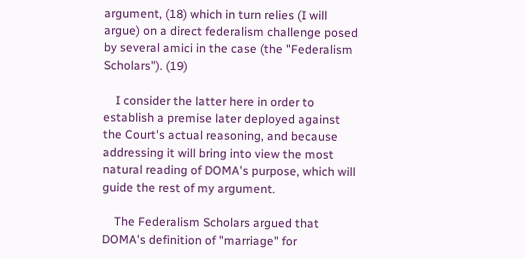argument, (18) which in turn relies (I will argue) on a direct federalism challenge posed by several amici in the case (the "Federalism Scholars"). (19)

    I consider the latter here in order to establish a premise later deployed against the Court's actual reasoning, and because addressing it will bring into view the most natural reading of DOMA's purpose, which will guide the rest of my argument.

    The Federalism Scholars argued that DOMA's definition of "marriage" for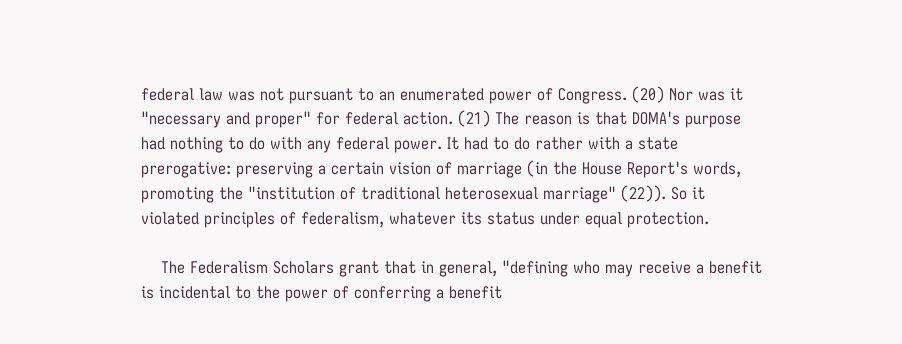federal law was not pursuant to an enumerated power of Congress. (20) Nor was it "necessary and proper" for federal action. (21) The reason is that DOMA's purpose had nothing to do with any federal power. It had to do rather with a state prerogative: preserving a certain vision of marriage (in the House Report's words, promoting the "institution of traditional heterosexual marriage" (22)). So it violated principles of federalism, whatever its status under equal protection.

    The Federalism Scholars grant that in general, "defining who may receive a benefit is incidental to the power of conferring a benefit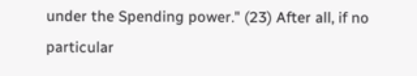under the Spending power." (23) After all, if no particular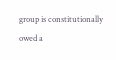group is constitutionally owed a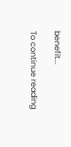benefit...

To continue reading